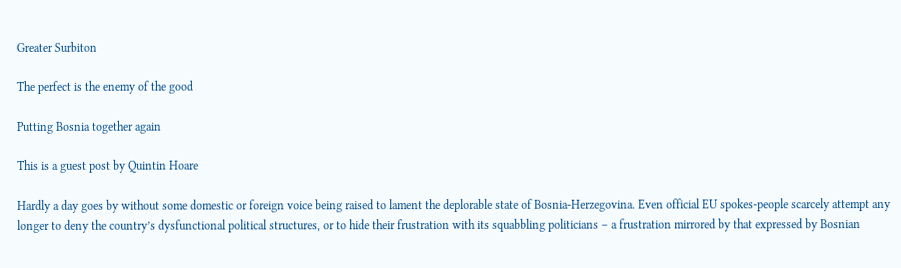Greater Surbiton

The perfect is the enemy of the good

Putting Bosnia together again

This is a guest post by Quintin Hoare

Hardly a day goes by without some domestic or foreign voice being raised to lament the deplorable state of Bosnia-Herzegovina. Even official EU spokes-people scarcely attempt any longer to deny the country’s dysfunctional political structures, or to hide their frustration with its squabbling politicians – a frustration mirrored by that expressed by Bosnian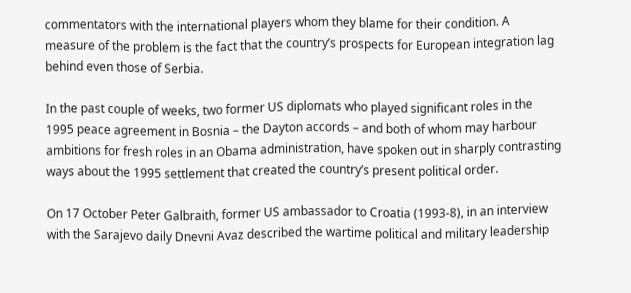commentators with the international players whom they blame for their condition. A measure of the problem is the fact that the country’s prospects for European integration lag behind even those of Serbia.

In the past couple of weeks, two former US diplomats who played significant roles in the 1995 peace agreement in Bosnia – the Dayton accords – and both of whom may harbour ambitions for fresh roles in an Obama administration, have spoken out in sharply contrasting ways about the 1995 settlement that created the country’s present political order.

On 17 October Peter Galbraith, former US ambassador to Croatia (1993-8), in an interview with the Sarajevo daily Dnevni Avaz described the wartime political and military leadership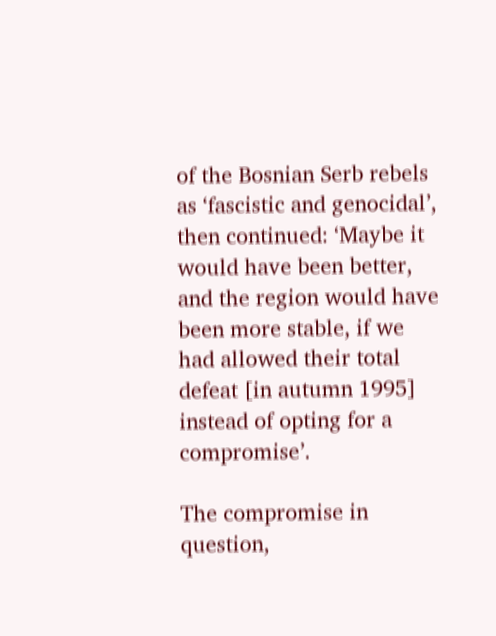of the Bosnian Serb rebels as ‘fascistic and genocidal’, then continued: ‘Maybe it would have been better, and the region would have been more stable, if we had allowed their total defeat [in autumn 1995] instead of opting for a compromise’.

The compromise in question,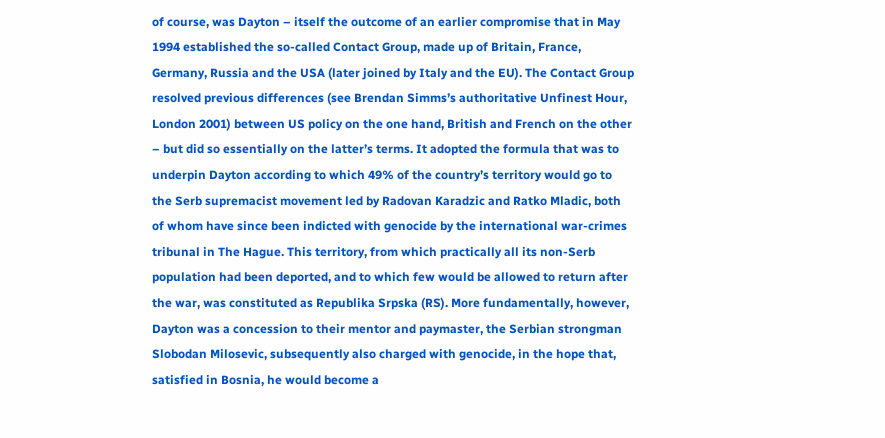of course, was Dayton – itself the outcome of an earlier compromise that in May 1994 established the so-called Contact Group, made up of Britain, France, Germany, Russia and the USA (later joined by Italy and the EU). The Contact Group resolved previous differences (see Brendan Simms’s authoritative Unfinest Hour, London 2001) between US policy on the one hand, British and French on the other – but did so essentially on the latter’s terms. It adopted the formula that was to underpin Dayton according to which 49% of the country’s territory would go to the Serb supremacist movement led by Radovan Karadzic and Ratko Mladic, both of whom have since been indicted with genocide by the international war-crimes tribunal in The Hague. This territory, from which practically all its non-Serb population had been deported, and to which few would be allowed to return after the war, was constituted as Republika Srpska (RS). More fundamentally, however, Dayton was a concession to their mentor and paymaster, the Serbian strongman Slobodan Milosevic, subsequently also charged with genocide, in the hope that, satisfied in Bosnia, he would become a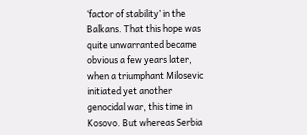‘factor of stability’ in the Balkans. That this hope was quite unwarranted became obvious a few years later, when a triumphant Milosevic initiated yet another genocidal war, this time in Kosovo. But whereas Serbia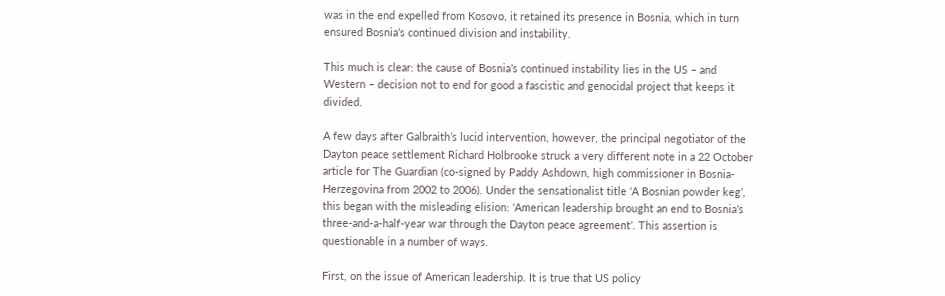was in the end expelled from Kosovo, it retained its presence in Bosnia, which in turn ensured Bosnia’s continued division and instability.

This much is clear: the cause of Bosnia’s continued instability lies in the US – and Western – decision not to end for good a fascistic and genocidal project that keeps it divided.

A few days after Galbraith’s lucid intervention, however, the principal negotiator of the Dayton peace settlement Richard Holbrooke struck a very different note in a 22 October article for The Guardian (co-signed by Paddy Ashdown, high commissioner in Bosnia-Herzegovina from 2002 to 2006). Under the sensationalist title ‘A Bosnian powder keg’, this began with the misleading elision: ‘American leadership brought an end to Bosnia’s three-and-a-half-year war through the Dayton peace agreement’. This assertion is questionable in a number of ways.

First, on the issue of American leadership. It is true that US policy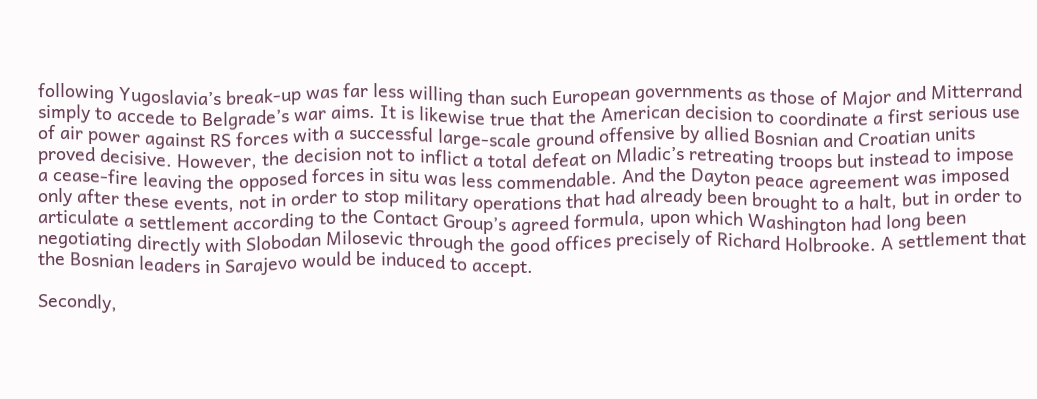following Yugoslavia’s break-up was far less willing than such European governments as those of Major and Mitterrand simply to accede to Belgrade’s war aims. It is likewise true that the American decision to coordinate a first serious use of air power against RS forces with a successful large-scale ground offensive by allied Bosnian and Croatian units proved decisive. However, the decision not to inflict a total defeat on Mladic’s retreating troops but instead to impose a cease-fire leaving the opposed forces in situ was less commendable. And the Dayton peace agreement was imposed only after these events, not in order to stop military operations that had already been brought to a halt, but in order to articulate a settlement according to the Contact Group’s agreed formula, upon which Washington had long been negotiating directly with Slobodan Milosevic through the good offices precisely of Richard Holbrooke. A settlement that the Bosnian leaders in Sarajevo would be induced to accept.

Secondly,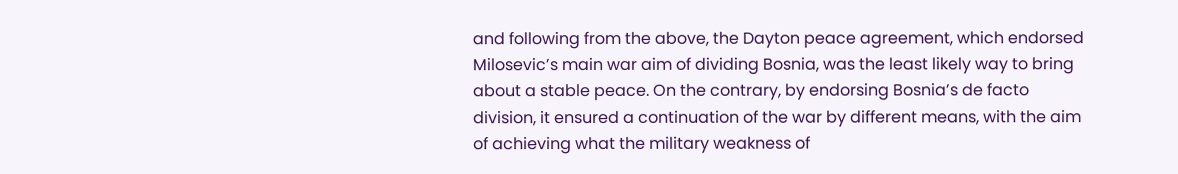and following from the above, the Dayton peace agreement, which endorsed Milosevic’s main war aim of dividing Bosnia, was the least likely way to bring about a stable peace. On the contrary, by endorsing Bosnia’s de facto division, it ensured a continuation of the war by different means, with the aim of achieving what the military weakness of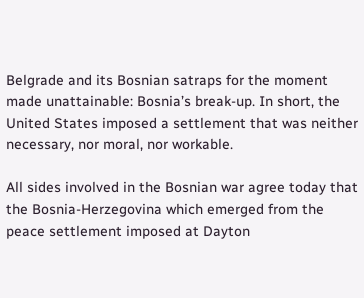Belgrade and its Bosnian satraps for the moment made unattainable: Bosnia’s break-up. In short, the United States imposed a settlement that was neither necessary, nor moral, nor workable.

All sides involved in the Bosnian war agree today that the Bosnia-Herzegovina which emerged from the peace settlement imposed at Dayton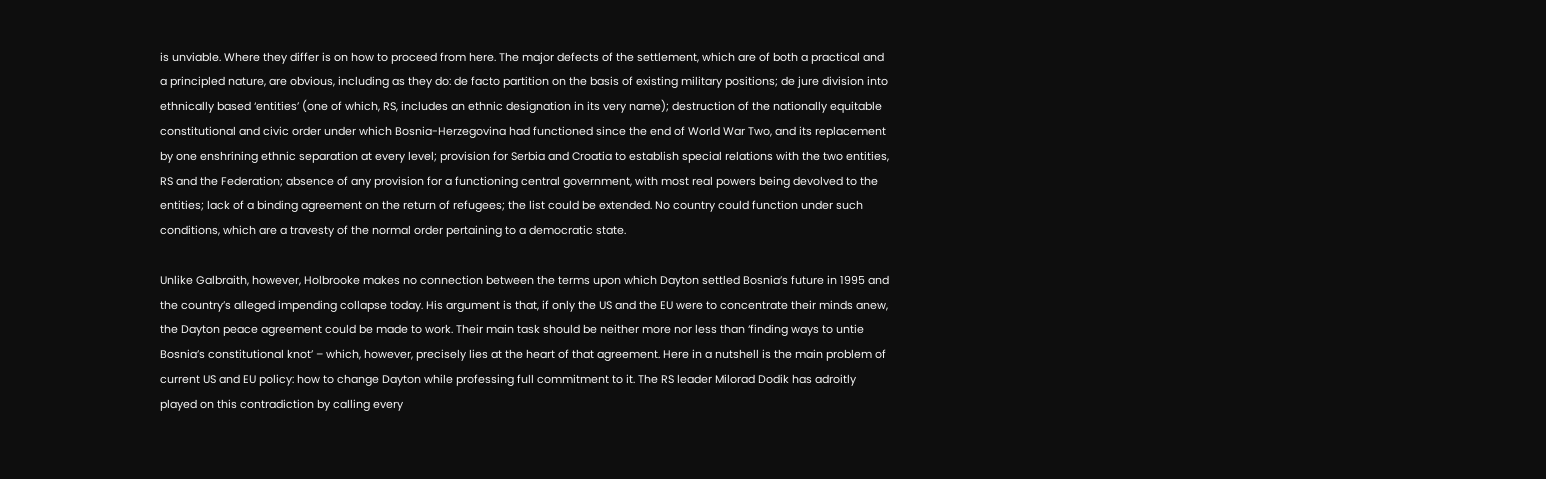is unviable. Where they differ is on how to proceed from here. The major defects of the settlement, which are of both a practical and a principled nature, are obvious, including as they do: de facto partition on the basis of existing military positions; de jure division into ethnically based ‘entities’ (one of which, RS, includes an ethnic designation in its very name); destruction of the nationally equitable constitutional and civic order under which Bosnia-Herzegovina had functioned since the end of World War Two, and its replacement by one enshrining ethnic separation at every level; provision for Serbia and Croatia to establish special relations with the two entities, RS and the Federation; absence of any provision for a functioning central government, with most real powers being devolved to the entities; lack of a binding agreement on the return of refugees; the list could be extended. No country could function under such conditions, which are a travesty of the normal order pertaining to a democratic state.

Unlike Galbraith, however, Holbrooke makes no connection between the terms upon which Dayton settled Bosnia’s future in 1995 and the country’s alleged impending collapse today. His argument is that, if only the US and the EU were to concentrate their minds anew, the Dayton peace agreement could be made to work. Their main task should be neither more nor less than ‘finding ways to untie Bosnia’s constitutional knot’ – which, however, precisely lies at the heart of that agreement. Here in a nutshell is the main problem of current US and EU policy: how to change Dayton while professing full commitment to it. The RS leader Milorad Dodik has adroitly played on this contradiction by calling every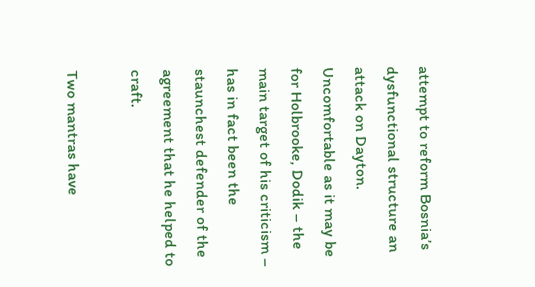attempt to reform Bosnia’s dysfunctional structure an attack on Dayton. Uncomfortable as it may be for Holbrooke, Dodik – the main target of his criticism – has in fact been the staunchest defender of the agreement that he helped to craft.

Two mantras have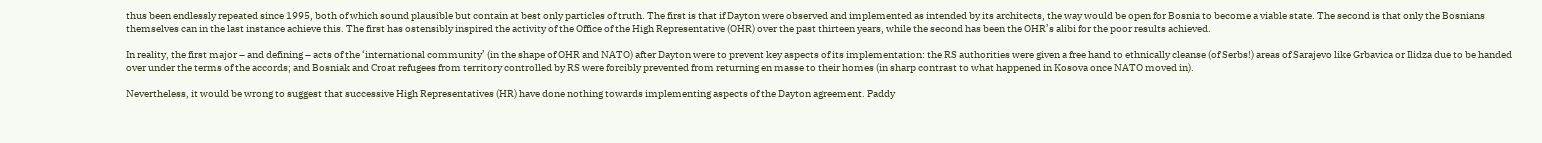thus been endlessly repeated since 1995, both of which sound plausible but contain at best only particles of truth. The first is that if Dayton were observed and implemented as intended by its architects, the way would be open for Bosnia to become a viable state. The second is that only the Bosnians themselves can in the last instance achieve this. The first has ostensibly inspired the activity of the Office of the High Representative (OHR) over the past thirteen years, while the second has been the OHR’s alibi for the poor results achieved.

In reality, the first major – and defining – acts of the ‘international community’ (in the shape of OHR and NATO) after Dayton were to prevent key aspects of its implementation: the RS authorities were given a free hand to ethnically cleanse (of Serbs!) areas of Sarajevo like Grbavica or Ilidza due to be handed over under the terms of the accords; and Bosniak and Croat refugees from territory controlled by RS were forcibly prevented from returning en masse to their homes (in sharp contrast to what happened in Kosova once NATO moved in).

Nevertheless, it would be wrong to suggest that successive High Representatives (HR) have done nothing towards implementing aspects of the Dayton agreement. Paddy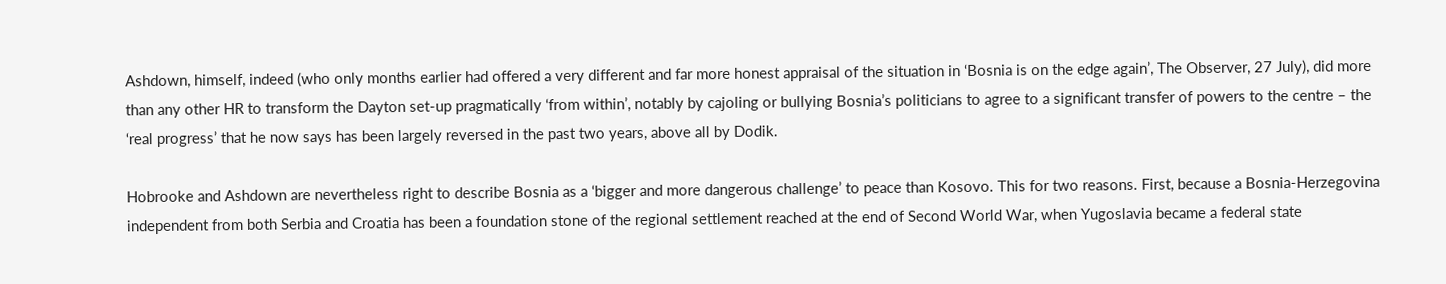Ashdown, himself, indeed (who only months earlier had offered a very different and far more honest appraisal of the situation in ‘Bosnia is on the edge again’, The Observer, 27 July), did more than any other HR to transform the Dayton set-up pragmatically ‘from within’, notably by cajoling or bullying Bosnia’s politicians to agree to a significant transfer of powers to the centre – the ‘real progress’ that he now says has been largely reversed in the past two years, above all by Dodik.

Hobrooke and Ashdown are nevertheless right to describe Bosnia as a ‘bigger and more dangerous challenge’ to peace than Kosovo. This for two reasons. First, because a Bosnia-Herzegovina independent from both Serbia and Croatia has been a foundation stone of the regional settlement reached at the end of Second World War, when Yugoslavia became a federal state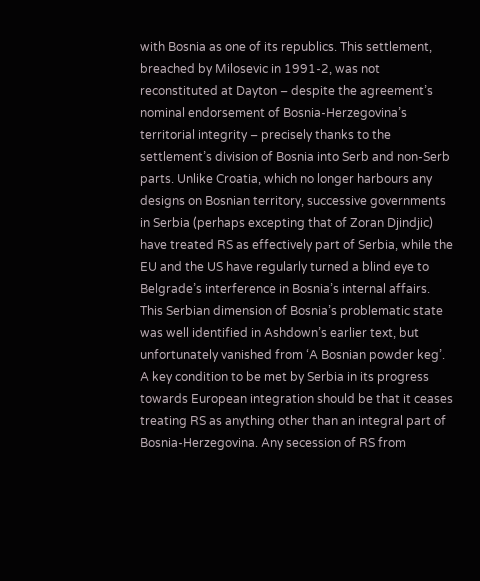with Bosnia as one of its republics. This settlement, breached by Milosevic in 1991-2, was not reconstituted at Dayton – despite the agreement’s nominal endorsement of Bosnia-Herzegovina’s territorial integrity – precisely thanks to the settlement’s division of Bosnia into Serb and non-Serb parts. Unlike Croatia, which no longer harbours any designs on Bosnian territory, successive governments in Serbia (perhaps excepting that of Zoran Djindjic) have treated RS as effectively part of Serbia, while the EU and the US have regularly turned a blind eye to Belgrade’s interference in Bosnia’s internal affairs. This Serbian dimension of Bosnia’s problematic state was well identified in Ashdown’s earlier text, but unfortunately vanished from ‘A Bosnian powder keg’. A key condition to be met by Serbia in its progress towards European integration should be that it ceases treating RS as anything other than an integral part of Bosnia-Herzegovina. Any secession of RS from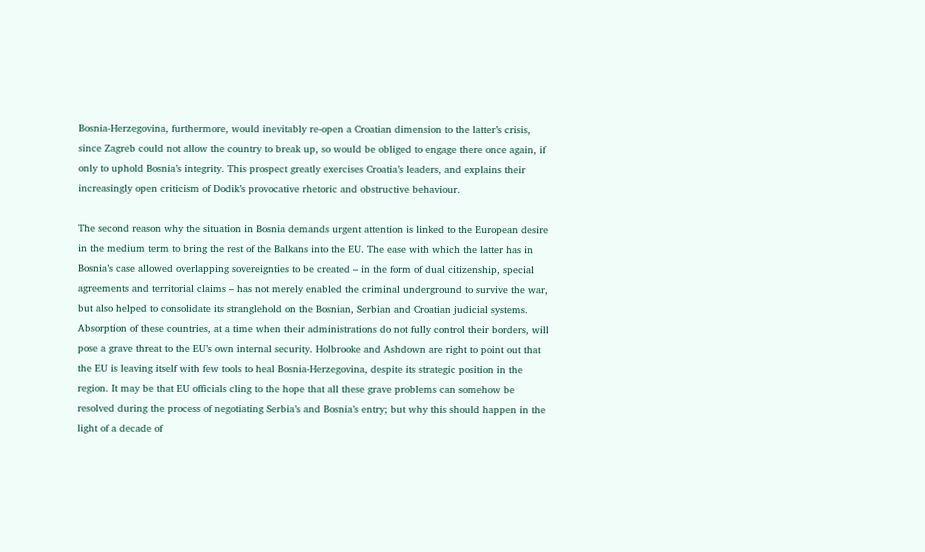Bosnia-Herzegovina, furthermore, would inevitably re-open a Croatian dimension to the latter’s crisis, since Zagreb could not allow the country to break up, so would be obliged to engage there once again, if only to uphold Bosnia’s integrity. This prospect greatly exercises Croatia’s leaders, and explains their increasingly open criticism of Dodik’s provocative rhetoric and obstructive behaviour.

The second reason why the situation in Bosnia demands urgent attention is linked to the European desire in the medium term to bring the rest of the Balkans into the EU. The ease with which the latter has in Bosnia’s case allowed overlapping sovereignties to be created – in the form of dual citizenship, special agreements and territorial claims – has not merely enabled the criminal underground to survive the war, but also helped to consolidate its stranglehold on the Bosnian, Serbian and Croatian judicial systems. Absorption of these countries, at a time when their administrations do not fully control their borders, will pose a grave threat to the EU’s own internal security. Holbrooke and Ashdown are right to point out that the EU is leaving itself with few tools to heal Bosnia-Herzegovina, despite its strategic position in the region. It may be that EU officials cling to the hope that all these grave problems can somehow be resolved during the process of negotiating Serbia’s and Bosnia’s entry; but why this should happen in the light of a decade of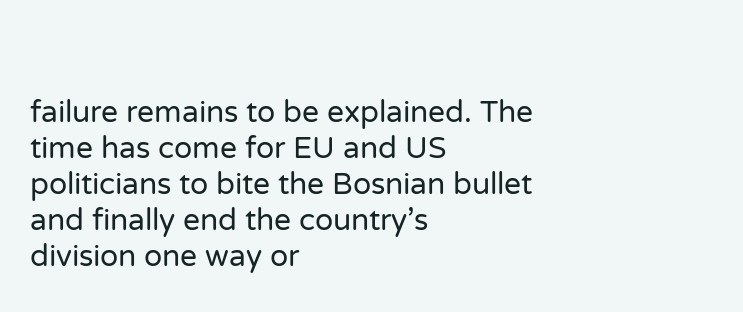failure remains to be explained. The time has come for EU and US politicians to bite the Bosnian bullet and finally end the country’s division one way or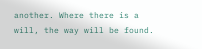another. Where there is a will, the way will be found.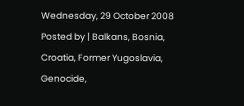Wednesday, 29 October 2008 Posted by | Balkans, Bosnia, Croatia, Former Yugoslavia, Genocide,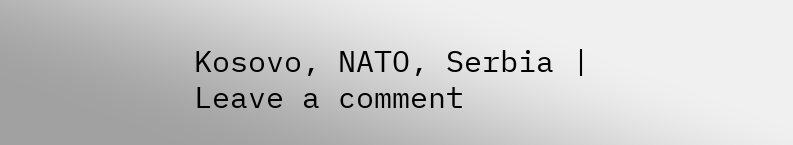Kosovo, NATO, Serbia | Leave a comment